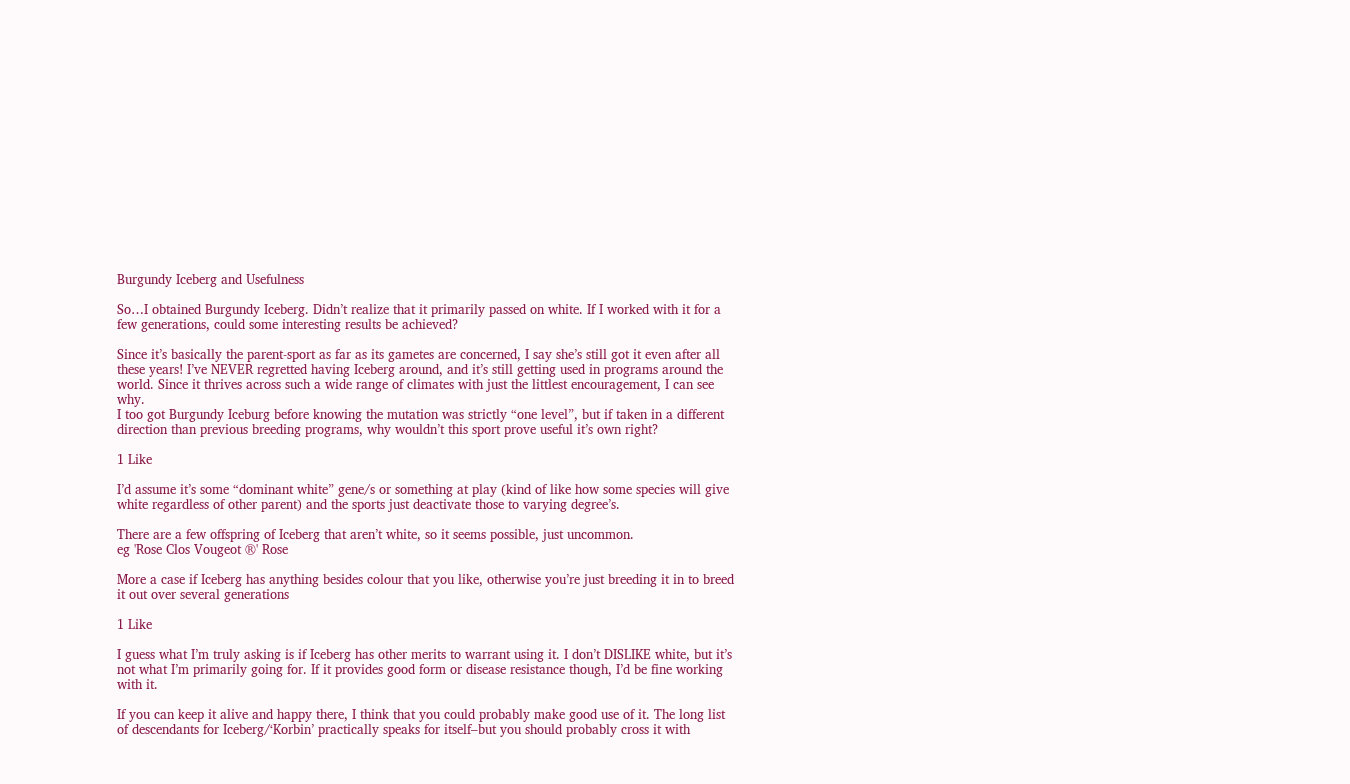Burgundy Iceberg and Usefulness

So…I obtained Burgundy Iceberg. Didn’t realize that it primarily passed on white. If I worked with it for a few generations, could some interesting results be achieved?

Since it’s basically the parent-sport as far as its gametes are concerned, I say she’s still got it even after all these years! I’ve NEVER regretted having Iceberg around, and it’s still getting used in programs around the world. Since it thrives across such a wide range of climates with just the littlest encouragement, I can see why.
I too got Burgundy Iceburg before knowing the mutation was strictly “one level”, but if taken in a different direction than previous breeding programs, why wouldn’t this sport prove useful it’s own right?

1 Like

I’d assume it’s some “dominant white” gene/s or something at play (kind of like how some species will give white regardless of other parent) and the sports just deactivate those to varying degree’s.

There are a few offspring of Iceberg that aren’t white, so it seems possible, just uncommon.
eg 'Rose Clos Vougeot ®' Rose

More a case if Iceberg has anything besides colour that you like, otherwise you’re just breeding it in to breed it out over several generations

1 Like

I guess what I’m truly asking is if Iceberg has other merits to warrant using it. I don’t DISLIKE white, but it’s not what I’m primarily going for. If it provides good form or disease resistance though, I’d be fine working with it.

If you can keep it alive and happy there, I think that you could probably make good use of it. The long list of descendants for Iceberg/‘Korbin’ practically speaks for itself–but you should probably cross it with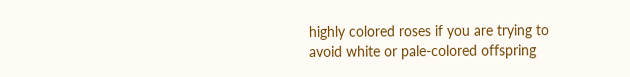highly colored roses if you are trying to avoid white or pale-colored offspring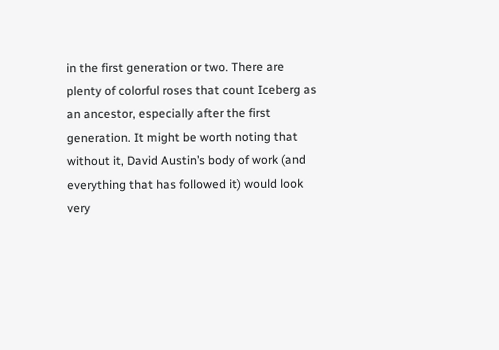in the first generation or two. There are plenty of colorful roses that count Iceberg as an ancestor, especially after the first generation. It might be worth noting that without it, David Austin’s body of work (and everything that has followed it) would look very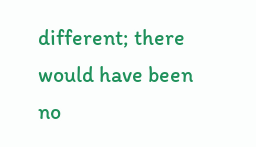different; there would have been no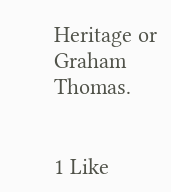Heritage or Graham Thomas.


1 Like